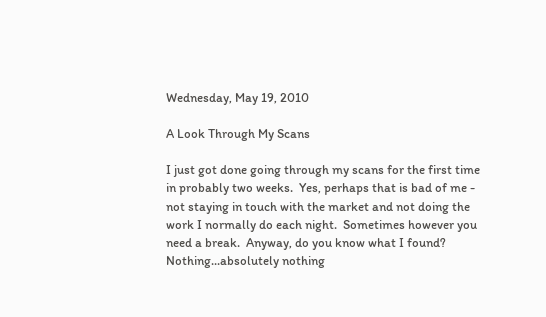Wednesday, May 19, 2010

A Look Through My Scans

I just got done going through my scans for the first time in probably two weeks.  Yes, perhaps that is bad of me - not staying in touch with the market and not doing the work I normally do each night.  Sometimes however you need a break.  Anyway, do you know what I found?   Nothing...absolutely nothing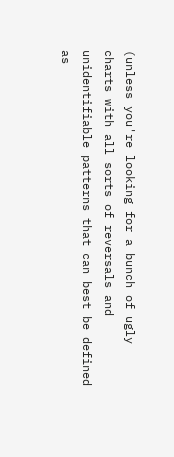(unless you're looking for a bunch of ugly charts with all sorts of reversals and unidentifiable patterns that can best be defined as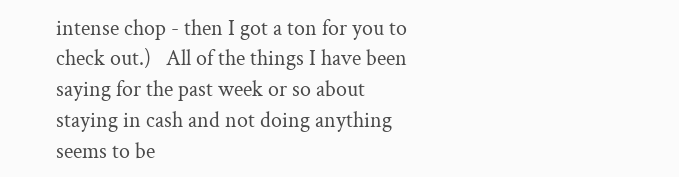intense chop - then I got a ton for you to check out.)   All of the things I have been saying for the past week or so about staying in cash and not doing anything seems to be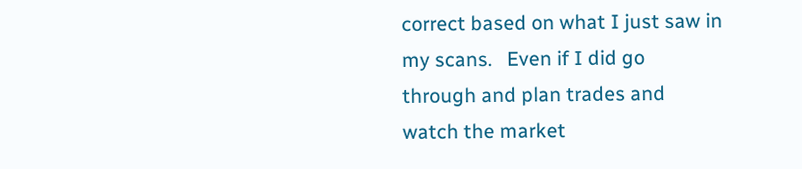correct based on what I just saw in my scans.   Even if I did go through and plan trades and watch the market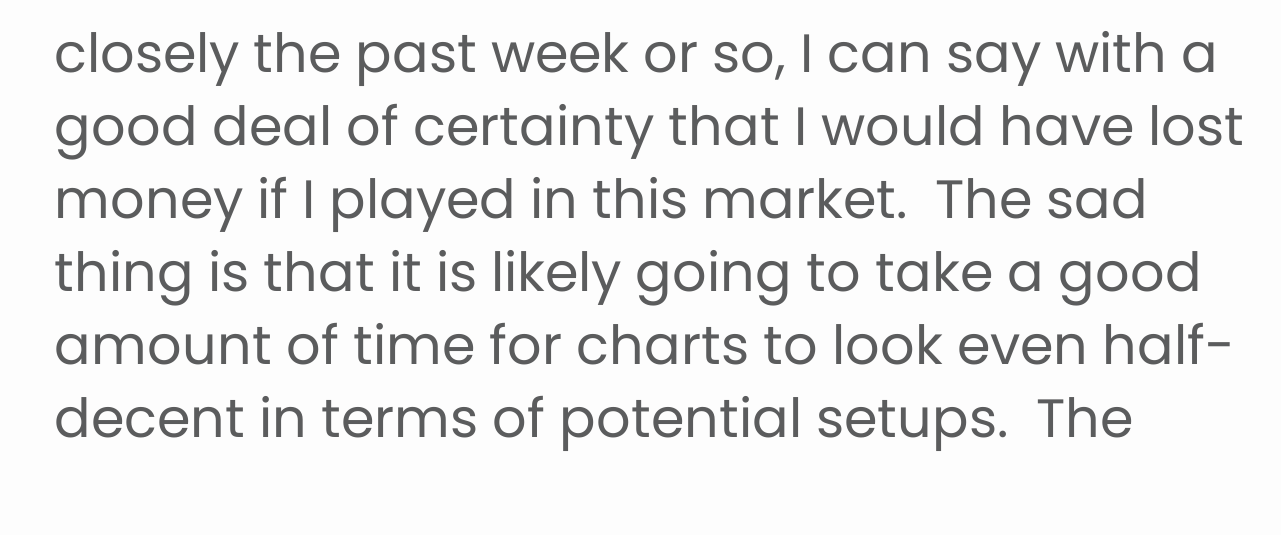closely the past week or so, I can say with a good deal of certainty that I would have lost money if I played in this market.  The sad thing is that it is likely going to take a good amount of time for charts to look even half-decent in terms of potential setups.  The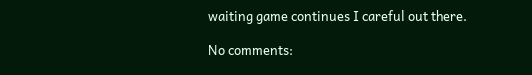waiting game continues I careful out there.

No comments: